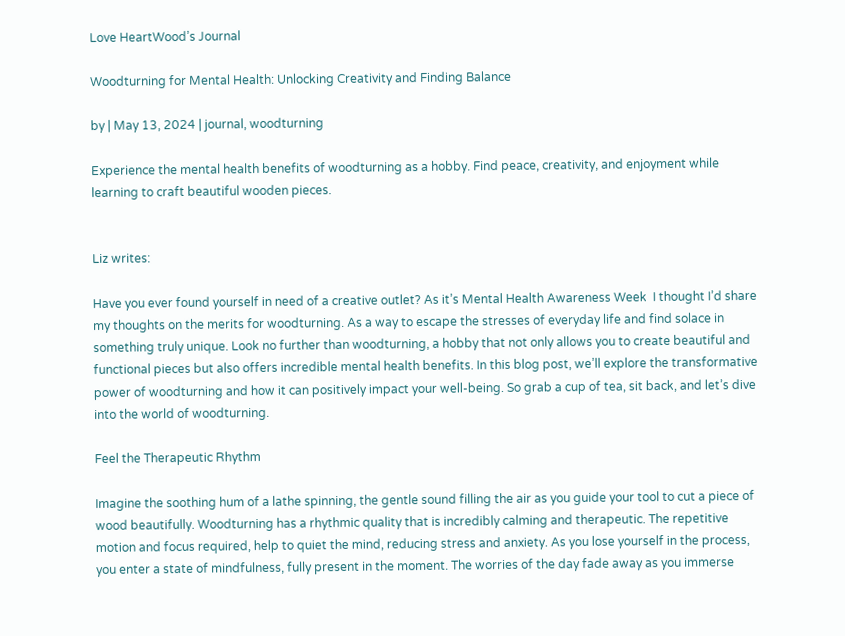Love HeartWood’s Journal

Woodturning for Mental Health: Unlocking Creativity and Finding Balance

by | May 13, 2024 | journal, woodturning

Experience the mental health benefits of woodturning as a hobby. Find peace, creativity, and enjoyment while learning to craft beautiful wooden pieces.


Liz writes:

Have you ever found yourself in need of a creative outlet? As it’s Mental Health Awareness Week  I thought I’d share my thoughts on the merits for woodturning. As a way to escape the stresses of everyday life and find solace in something truly unique. Look no further than woodturning, a hobby that not only allows you to create beautiful and functional pieces but also offers incredible mental health benefits. In this blog post, we’ll explore the transformative power of woodturning and how it can positively impact your well-being. So grab a cup of tea, sit back, and let’s dive into the world of woodturning.

Feel the Therapeutic Rhythm

Imagine the soothing hum of a lathe spinning, the gentle sound filling the air as you guide your tool to cut a piece of wood beautifully. Woodturning has a rhythmic quality that is incredibly calming and therapeutic. The repetitive motion and focus required, help to quiet the mind, reducing stress and anxiety. As you lose yourself in the process, you enter a state of mindfulness, fully present in the moment. The worries of the day fade away as you immerse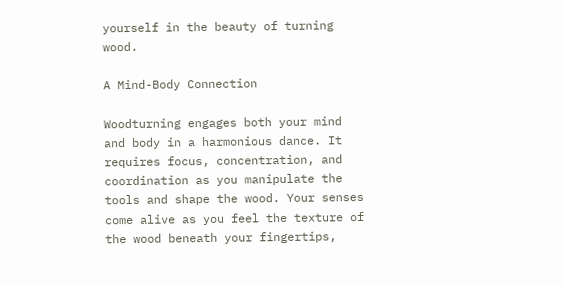yourself in the beauty of turning wood.

A Mind-Body Connection

Woodturning engages both your mind and body in a harmonious dance. It requires focus, concentration, and coordination as you manipulate the tools and shape the wood. Your senses come alive as you feel the texture of the wood beneath your fingertips,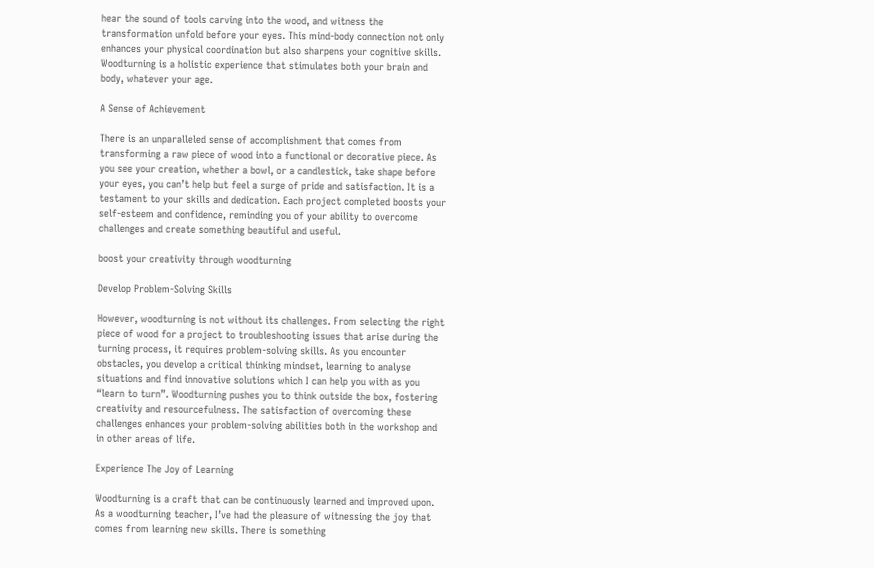hear the sound of tools carving into the wood, and witness the transformation unfold before your eyes. This mind-body connection not only enhances your physical coordination but also sharpens your cognitive skills. Woodturning is a holistic experience that stimulates both your brain and body, whatever your age.

A Sense of Achievement

There is an unparalleled sense of accomplishment that comes from transforming a raw piece of wood into a functional or decorative piece. As you see your creation, whether a bowl, or a candlestick, take shape before your eyes, you can’t help but feel a surge of pride and satisfaction. It is a testament to your skills and dedication. Each project completed boosts your self-esteem and confidence, reminding you of your ability to overcome challenges and create something beautiful and useful.

boost your creativity through woodturning

Develop Problem-Solving Skills

However, woodturning is not without its challenges. From selecting the right piece of wood for a project to troubleshooting issues that arise during the turning process, it requires problem-solving skills. As you encounter obstacles, you develop a critical thinking mindset, learning to analyse situations and find innovative solutions which I can help you with as you “learn to turn”. Woodturning pushes you to think outside the box, fostering creativity and resourcefulness. The satisfaction of overcoming these challenges enhances your problem-solving abilities both in the workshop and in other areas of life.

Experience The Joy of Learning

Woodturning is a craft that can be continuously learned and improved upon. As a woodturning teacher, I’ve had the pleasure of witnessing the joy that comes from learning new skills. There is something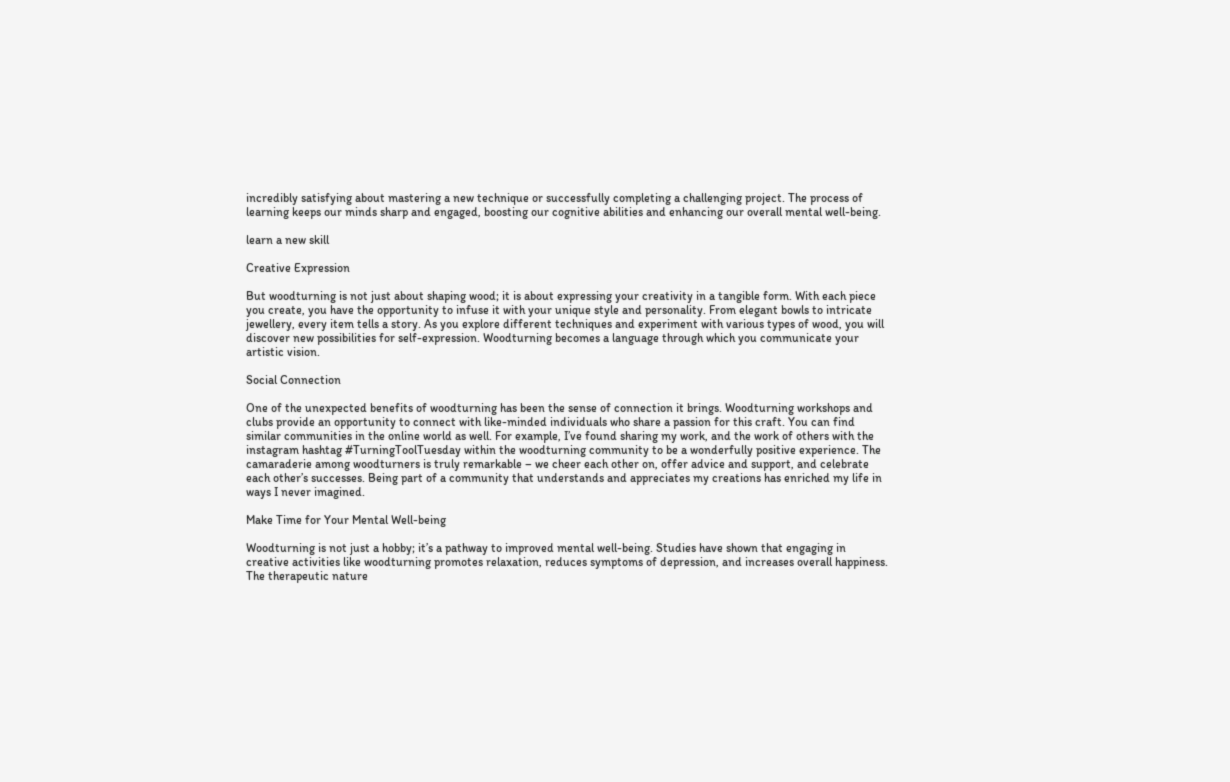incredibly satisfying about mastering a new technique or successfully completing a challenging project. The process of learning keeps our minds sharp and engaged, boosting our cognitive abilities and enhancing our overall mental well-being.

learn a new skill

Creative Expression

But woodturning is not just about shaping wood; it is about expressing your creativity in a tangible form. With each piece you create, you have the opportunity to infuse it with your unique style and personality. From elegant bowls to intricate jewellery, every item tells a story. As you explore different techniques and experiment with various types of wood, you will discover new possibilities for self-expression. Woodturning becomes a language through which you communicate your artistic vision.

Social Connection

One of the unexpected benefits of woodturning has been the sense of connection it brings. Woodturning workshops and clubs provide an opportunity to connect with like-minded individuals who share a passion for this craft. You can find similar communities in the online world as well. For example, I’ve found sharing my work, and the work of others with the instagram hashtag #TurningToolTuesday within the woodturning community to be a wonderfully positive experience. The camaraderie among woodturners is truly remarkable – we cheer each other on, offer advice and support, and celebrate each other’s successes. Being part of a community that understands and appreciates my creations has enriched my life in ways I never imagined.

Make Time for Your Mental Well-being

Woodturning is not just a hobby; it’s a pathway to improved mental well-being. Studies have shown that engaging in creative activities like woodturning promotes relaxation, reduces symptoms of depression, and increases overall happiness. The therapeutic nature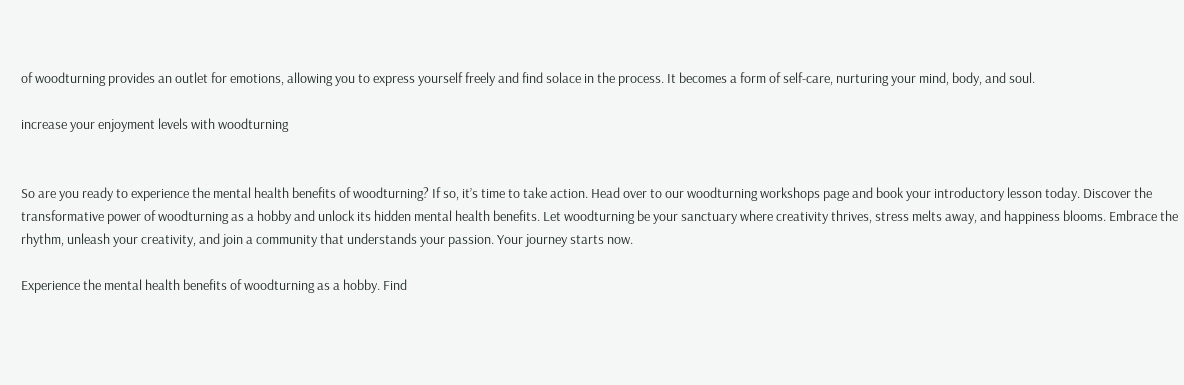of woodturning provides an outlet for emotions, allowing you to express yourself freely and find solace in the process. It becomes a form of self-care, nurturing your mind, body, and soul.

increase your enjoyment levels with woodturning


So are you ready to experience the mental health benefits of woodturning? If so, it’s time to take action. Head over to our woodturning workshops page and book your introductory lesson today. Discover the transformative power of woodturning as a hobby and unlock its hidden mental health benefits. Let woodturning be your sanctuary where creativity thrives, stress melts away, and happiness blooms. Embrace the rhythm, unleash your creativity, and join a community that understands your passion. Your journey starts now.

Experience the mental health benefits of woodturning as a hobby. Find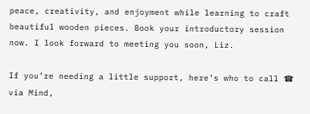peace, creativity, and enjoyment while learning to craft beautiful wooden pieces. Book your introductory session now. I look forward to meeting you soon, Liz.

If you’re needing a little support, here’s who to call ☎ via Mind,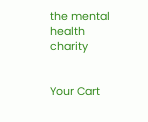the mental health charity


Your Cart